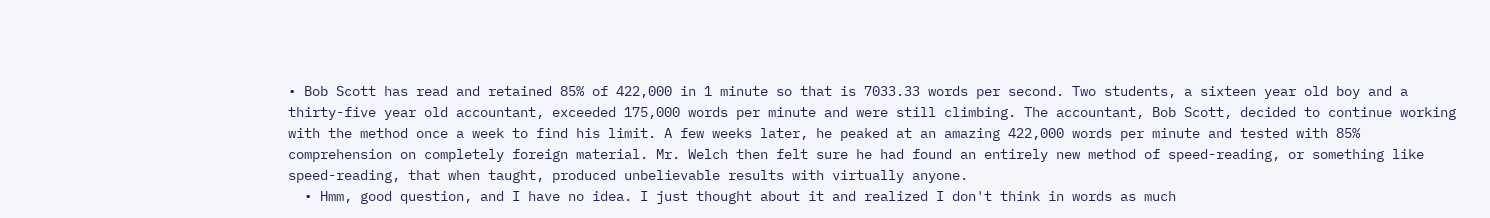• Bob Scott has read and retained 85% of 422,000 in 1 minute so that is 7033.33 words per second. Two students, a sixteen year old boy and a thirty-five year old accountant, exceeded 175,000 words per minute and were still climbing. The accountant, Bob Scott, decided to continue working with the method once a week to find his limit. A few weeks later, he peaked at an amazing 422,000 words per minute and tested with 85% comprehension on completely foreign material. Mr. Welch then felt sure he had found an entirely new method of speed-reading, or something like speed-reading, that when taught, produced unbelievable results with virtually anyone.
  • Hmm, good question, and I have no idea. I just thought about it and realized I don't think in words as much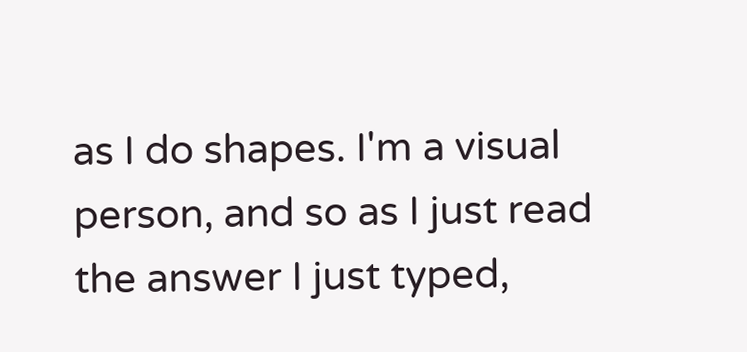as I do shapes. I'm a visual person, and so as I just read the answer I just typed,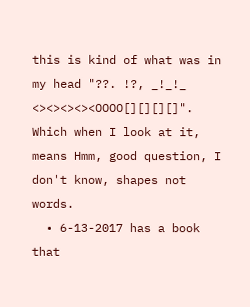this is kind of what was in my head "??. !?, _!_!_ <><><><><OOOO[][][][]". Which when I look at it, means Hmm, good question, I don't know, shapes not words.
  • 6-13-2017 has a book that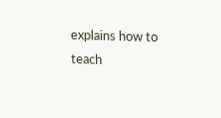explains how to teach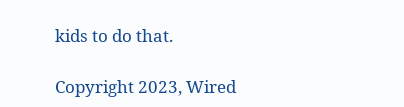kids to do that.

Copyright 2023, Wired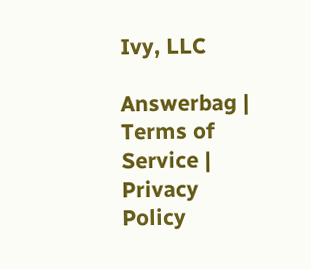Ivy, LLC

Answerbag | Terms of Service | Privacy Policy